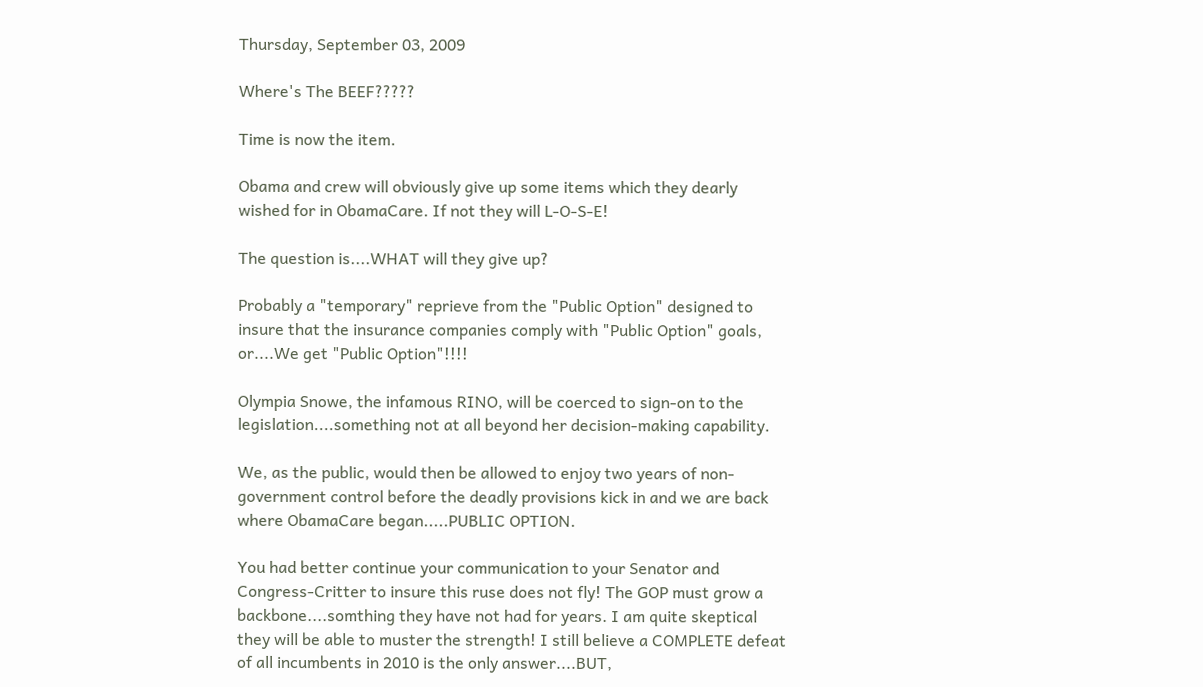Thursday, September 03, 2009

Where's The BEEF?????

Time is now the item.

Obama and crew will obviously give up some items which they dearly wished for in ObamaCare. If not they will L-O-S-E!

The question is....WHAT will they give up?

Probably a "temporary" reprieve from the "Public Option" designed to insure that the insurance companies comply with "Public Option" goals, or....We get "Public Option"!!!!

Olympia Snowe, the infamous RINO, will be coerced to sign-on to the legislation....something not at all beyond her decision-making capability.

We, as the public, would then be allowed to enjoy two years of non-government control before the deadly provisions kick in and we are back where ObamaCare began.....PUBLIC OPTION.

You had better continue your communication to your Senator and Congress-Critter to insure this ruse does not fly! The GOP must grow a backbone....somthing they have not had for years. I am quite skeptical they will be able to muster the strength! I still believe a COMPLETE defeat of all incumbents in 2010 is the only answer....BUT,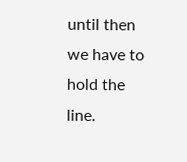until then we have to hold the line.